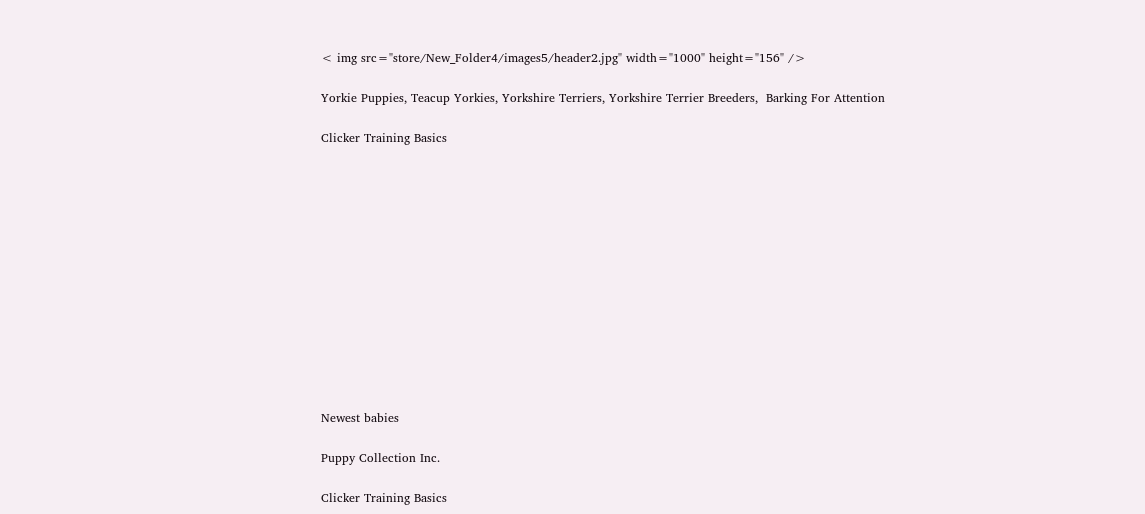< img src="store/New_Folder4/images5/header2.jpg" width="1000" height="156" />

Yorkie Puppies, Teacup Yorkies, Yorkshire Terriers, Yorkshire Terrier Breeders,  Barking For Attention

Clicker Training Basics













Newest babies

Puppy Collection Inc.

Clicker Training Basics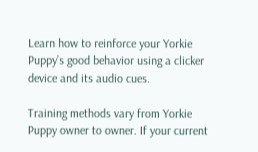Learn how to reinforce your Yorkie Puppy’s good behavior using a clicker device and its audio cues.

Training methods vary from Yorkie Puppy owner to owner. If your current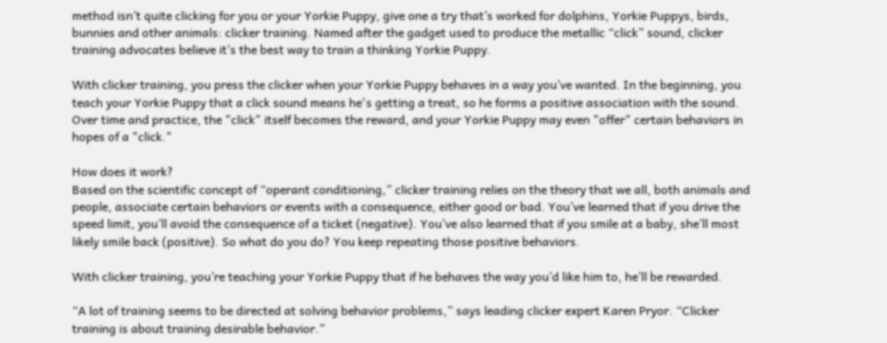method isn’t quite clicking for you or your Yorkie Puppy, give one a try that’s worked for dolphins, Yorkie Puppys, birds, bunnies and other animals: clicker training. Named after the gadget used to produce the metallic “click” sound, clicker training advocates believe it’s the best way to train a thinking Yorkie Puppy.

With clicker training, you press the clicker when your Yorkie Puppy behaves in a way you’ve wanted. In the beginning, you teach your Yorkie Puppy that a click sound means he's getting a treat, so he forms a positive association with the sound. Over time and practice, the "click" itself becomes the reward, and your Yorkie Puppy may even "offer" certain behaviors in hopes of a "click."

How does it work?
Based on the scientific concept of “operant conditioning,” clicker training relies on the theory that we all, both animals and people, associate certain behaviors or events with a consequence, either good or bad. You’ve learned that if you drive the speed limit, you’ll avoid the consequence of a ticket (negative). You’ve also learned that if you smile at a baby, she’ll most likely smile back (positive). So what do you do? You keep repeating those positive behaviors.

With clicker training, you’re teaching your Yorkie Puppy that if he behaves the way you’d like him to, he’ll be rewarded.

“A lot of training seems to be directed at solving behavior problems,” says leading clicker expert Karen Pryor. “Clicker training is about training desirable behavior.”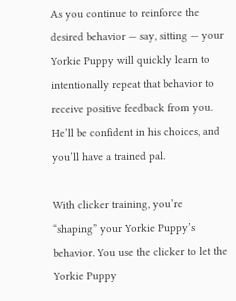As you continue to reinforce the desired behavior — say, sitting — your Yorkie Puppy will quickly learn to intentionally repeat that behavior to receive positive feedback from you. He’ll be confident in his choices, and you’ll have a trained pal.

With clicker training, you’re “shaping” your Yorkie Puppy’s behavior. You use the clicker to let the Yorkie Puppy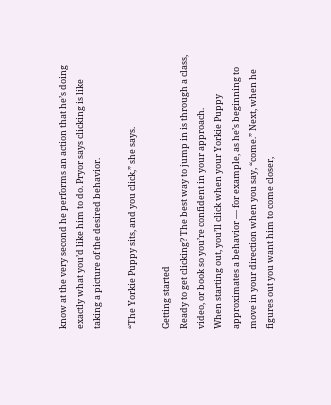know at the very second he performs an action that he’s doing exactly what you’d like him to do. Pryor says clicking is like taking a picture of the desired behavior.

“The Yorkie Puppy sits, and you click,” she says.

Getting started
Ready to get clicking? The best way to jump in is through a class, video, or book so you’re confident in your approach.
When starting out, you’ll click when your Yorkie Puppy approximates a behavior — for example, as he’s beginning to move in your direction when you say, “come.” Next, when he figures out you want him to come closer,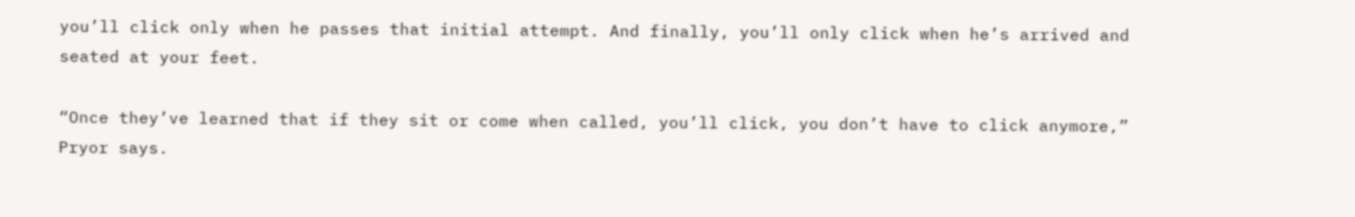you’ll click only when he passes that initial attempt. And finally, you’ll only click when he’s arrived and seated at your feet.

“Once they’ve learned that if they sit or come when called, you’ll click, you don’t have to click anymore,” Pryor says.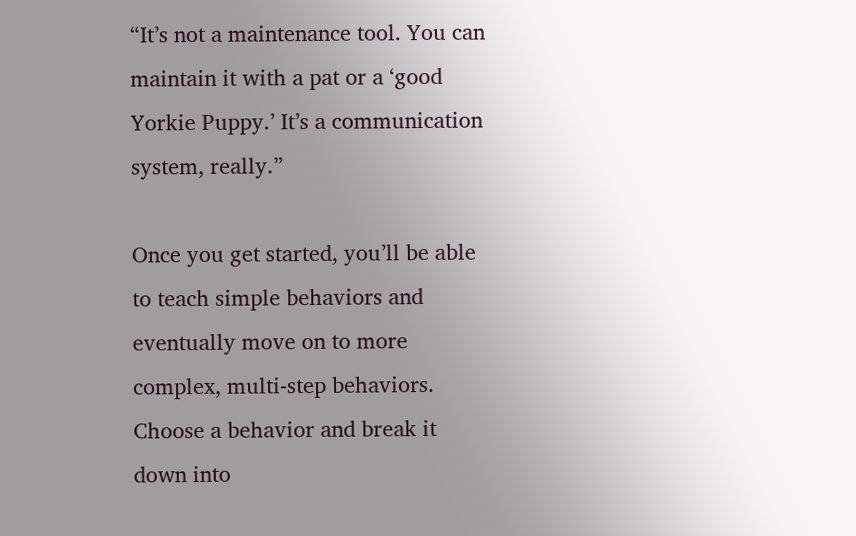“It’s not a maintenance tool. You can maintain it with a pat or a ‘good Yorkie Puppy.’ It’s a communication system, really.”

Once you get started, you’ll be able to teach simple behaviors and eventually move on to more complex, multi-step behaviors. Choose a behavior and break it down into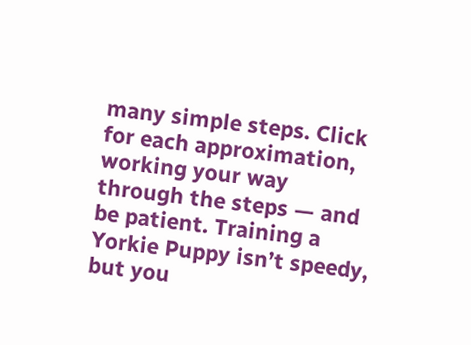many simple steps. Click for each approximation, working your way through the steps — and be patient. Training a Yorkie Puppy isn’t speedy, but you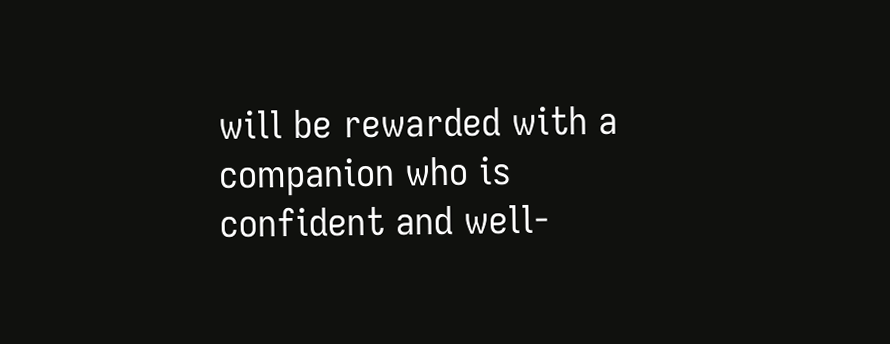will be rewarded with a companion who is confident and well-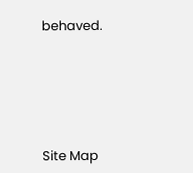behaved.






Site Map